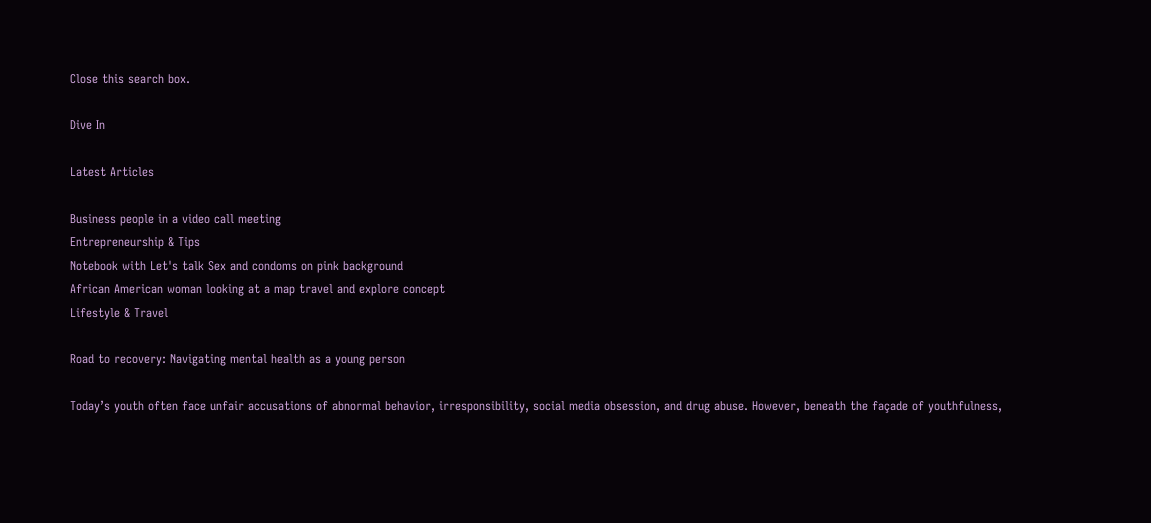Close this search box.

Dive In

Latest Articles

Business people in a video call meeting
Entrepreneurship & Tips
Notebook with Let's talk Sex and condoms on pink background
African American woman looking at a map travel and explore concept
Lifestyle & Travel

Road to recovery: Navigating mental health as a young person

Today’s youth often face unfair accusations of abnormal behavior, irresponsibility, social media obsession, and drug abuse. However, beneath the façade of youthfulness,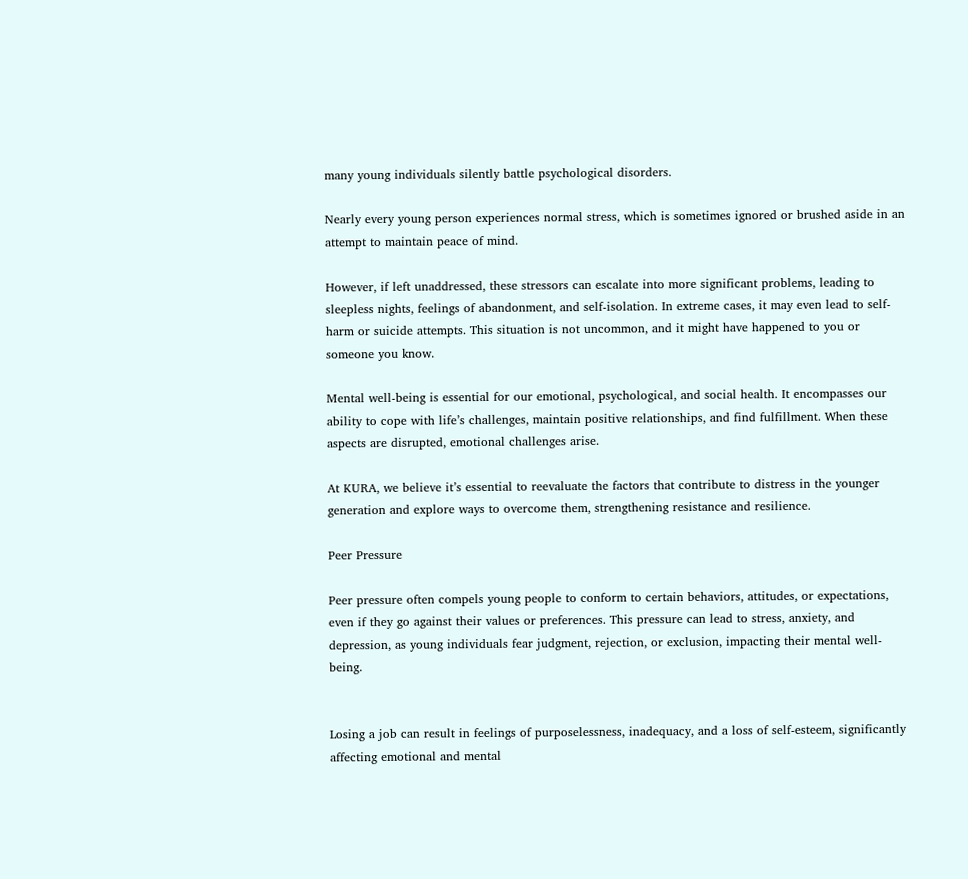many young individuals silently battle psychological disorders.

Nearly every young person experiences normal stress, which is sometimes ignored or brushed aside in an attempt to maintain peace of mind.

However, if left unaddressed, these stressors can escalate into more significant problems, leading to sleepless nights, feelings of abandonment, and self-isolation. In extreme cases, it may even lead to self-harm or suicide attempts. This situation is not uncommon, and it might have happened to you or someone you know.

Mental well-being is essential for our emotional, psychological, and social health. It encompasses our ability to cope with life’s challenges, maintain positive relationships, and find fulfillment. When these aspects are disrupted, emotional challenges arise.

At KURA, we believe it’s essential to reevaluate the factors that contribute to distress in the younger generation and explore ways to overcome them, strengthening resistance and resilience.

Peer Pressure

Peer pressure often compels young people to conform to certain behaviors, attitudes, or expectations, even if they go against their values or preferences. This pressure can lead to stress, anxiety, and depression, as young individuals fear judgment, rejection, or exclusion, impacting their mental well-being.


Losing a job can result in feelings of purposelessness, inadequacy, and a loss of self-esteem, significantly affecting emotional and mental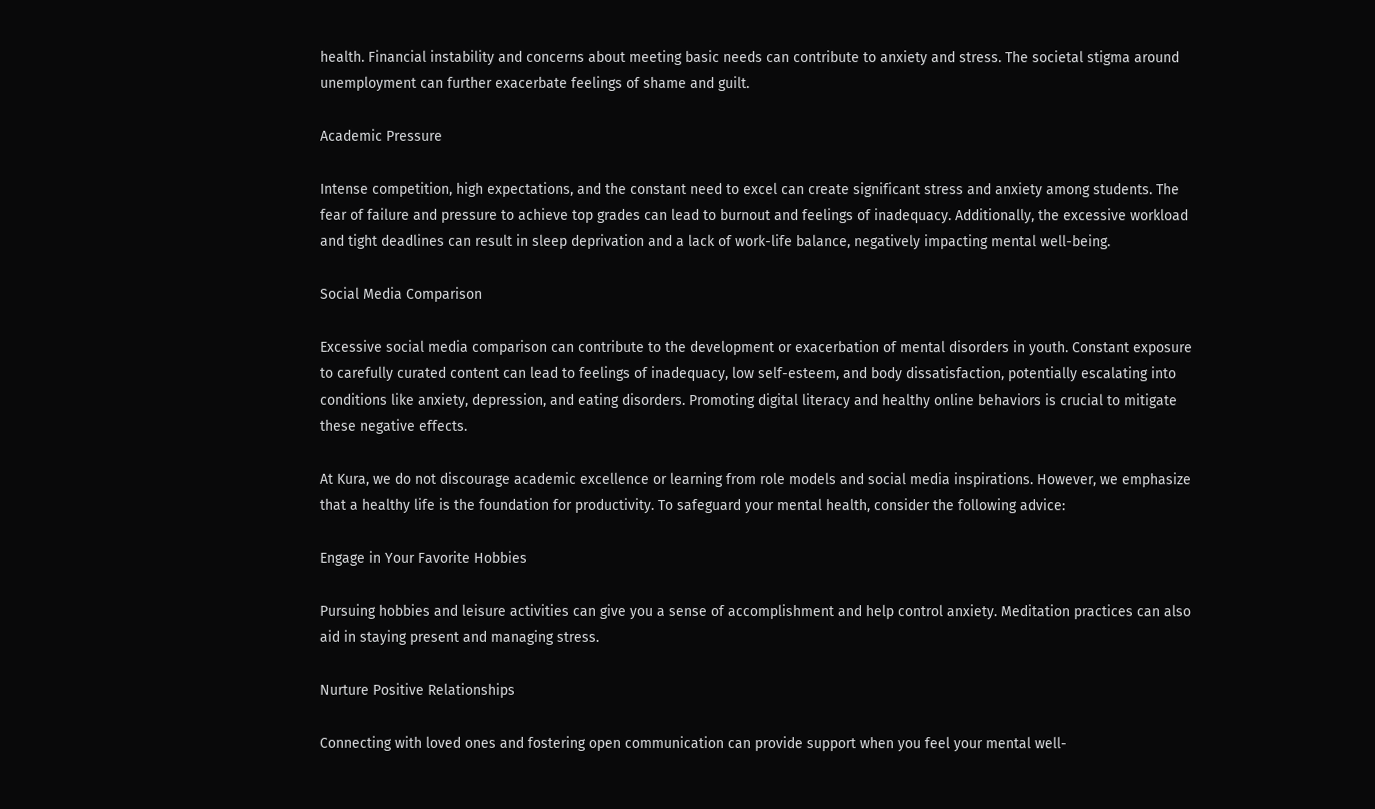health. Financial instability and concerns about meeting basic needs can contribute to anxiety and stress. The societal stigma around unemployment can further exacerbate feelings of shame and guilt.

Academic Pressure

Intense competition, high expectations, and the constant need to excel can create significant stress and anxiety among students. The fear of failure and pressure to achieve top grades can lead to burnout and feelings of inadequacy. Additionally, the excessive workload and tight deadlines can result in sleep deprivation and a lack of work-life balance, negatively impacting mental well-being.

Social Media Comparison

Excessive social media comparison can contribute to the development or exacerbation of mental disorders in youth. Constant exposure to carefully curated content can lead to feelings of inadequacy, low self-esteem, and body dissatisfaction, potentially escalating into conditions like anxiety, depression, and eating disorders. Promoting digital literacy and healthy online behaviors is crucial to mitigate these negative effects.

At Kura, we do not discourage academic excellence or learning from role models and social media inspirations. However, we emphasize that a healthy life is the foundation for productivity. To safeguard your mental health, consider the following advice:

Engage in Your Favorite Hobbies

Pursuing hobbies and leisure activities can give you a sense of accomplishment and help control anxiety. Meditation practices can also aid in staying present and managing stress.

Nurture Positive Relationships

Connecting with loved ones and fostering open communication can provide support when you feel your mental well-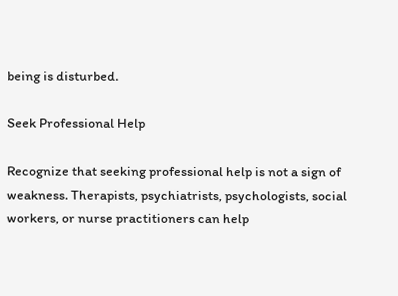being is disturbed.

Seek Professional Help

Recognize that seeking professional help is not a sign of weakness. Therapists, psychiatrists, psychologists, social workers, or nurse practitioners can help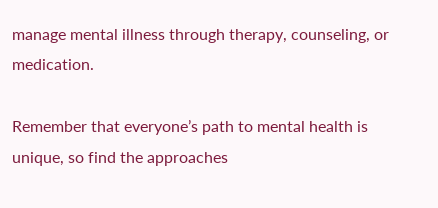manage mental illness through therapy, counseling, or medication.

Remember that everyone’s path to mental health is unique, so find the approaches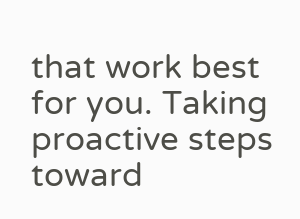that work best for you. Taking proactive steps toward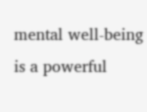mental well-being is a powerful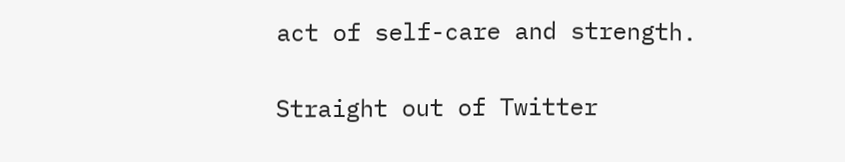act of self-care and strength.

Straight out of Twitter